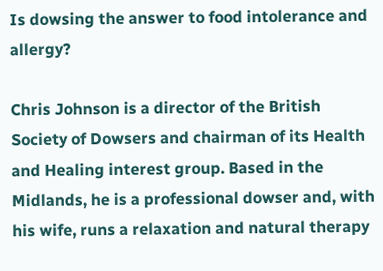Is dowsing the answer to food intolerance and allergy?

Chris Johnson is a director of the British Society of Dowsers and chairman of its Health and Healing interest group. Based in the Midlands, he is a professional dowser and, with his wife, runs a relaxation and natural therapy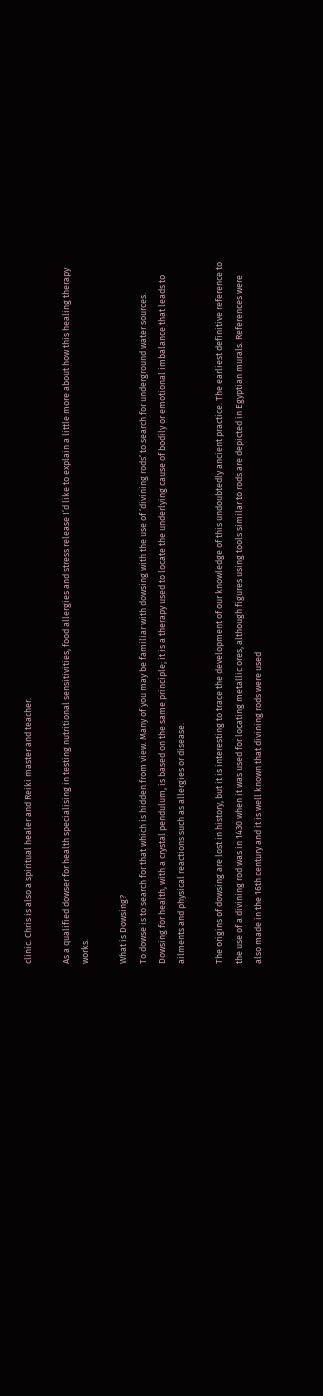clinic. Chris is also a spiritual healer and Reiki master and teacher.

As a qualified dowser for health specialising in testing nutritional sensitivities, food allergies and stress release I’d like to explain a little more about how this healing therapy works.

What is Dowsing?
To dowse is to search for that which is hidden from view. Many of you may be familiar with dowsing with the use of ‘divining rods’ to search for underground water sources. Dowsing for health, with a crystal pendulum, is based on the same principle; it is a therapy used to locate the underlying cause of bodily or emotional imbalance that leads to ailments and physical reactions such as allergies or disease.

The origins of dowsing are lost in history, but it is interesting to trace the development of our knowledge of this undoubtedly ancient practice. The earliest definitive reference to the use of a divining rod was in 1430 when it was used for locating metallic ores, although figures using tools similar to rods are depicted in Egyptian murals. References were also made in the 16th century and it is well known that divining rods were used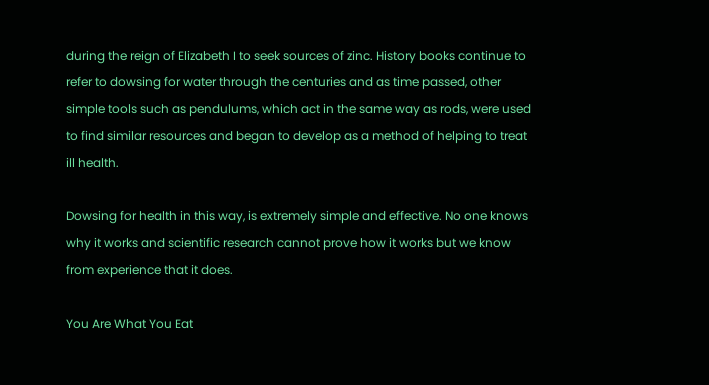during the reign of Elizabeth I to seek sources of zinc. History books continue to refer to dowsing for water through the centuries and as time passed, other simple tools such as pendulums, which act in the same way as rods, were used to find similar resources and began to develop as a method of helping to treat ill health.

Dowsing for health in this way, is extremely simple and effective. No one knows why it works and scientific research cannot prove how it works but we know from experience that it does.

You Are What You Eat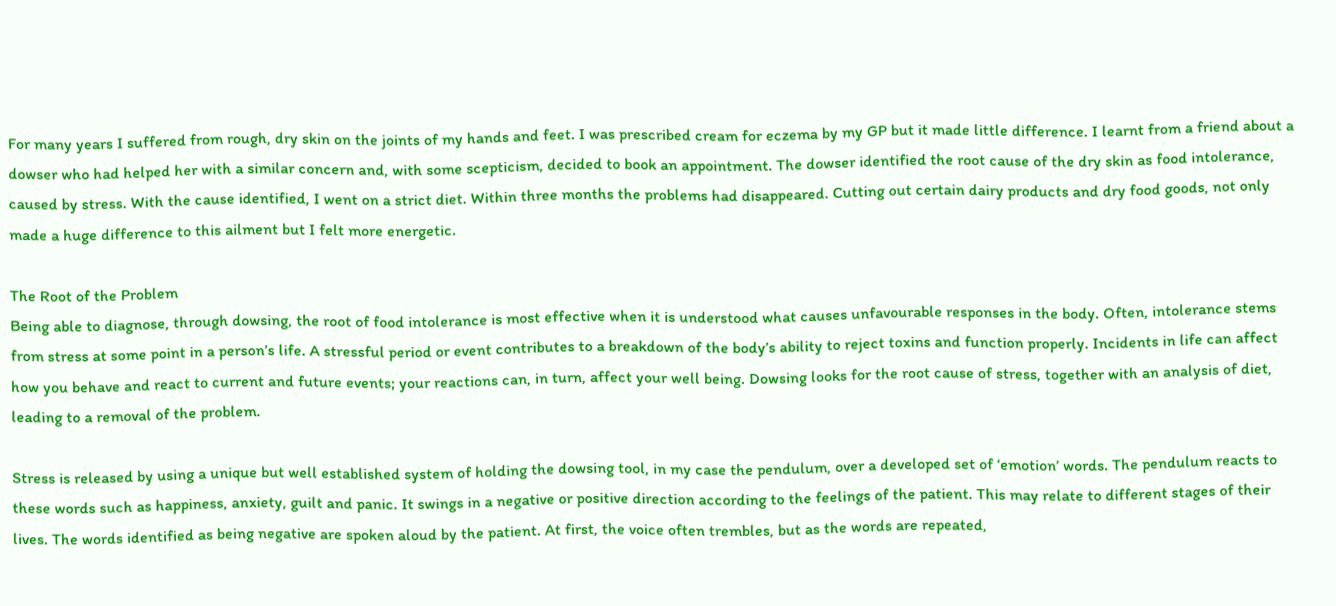For many years I suffered from rough, dry skin on the joints of my hands and feet. I was prescribed cream for eczema by my GP but it made little difference. I learnt from a friend about a dowser who had helped her with a similar concern and, with some scepticism, decided to book an appointment. The dowser identified the root cause of the dry skin as food intolerance, caused by stress. With the cause identified, I went on a strict diet. Within three months the problems had disappeared. Cutting out certain dairy products and dry food goods, not only made a huge difference to this ailment but I felt more energetic.

The Root of the Problem
Being able to diagnose, through dowsing, the root of food intolerance is most effective when it is understood what causes unfavourable responses in the body. Often, intolerance stems from stress at some point in a person’s life. A stressful period or event contributes to a breakdown of the body’s ability to reject toxins and function properly. Incidents in life can affect how you behave and react to current and future events; your reactions can, in turn, affect your well being. Dowsing looks for the root cause of stress, together with an analysis of diet, leading to a removal of the problem.

Stress is released by using a unique but well established system of holding the dowsing tool, in my case the pendulum, over a developed set of ‘emotion’ words. The pendulum reacts to these words such as happiness, anxiety, guilt and panic. It swings in a negative or positive direction according to the feelings of the patient. This may relate to different stages of their lives. The words identified as being negative are spoken aloud by the patient. At first, the voice often trembles, but as the words are repeated,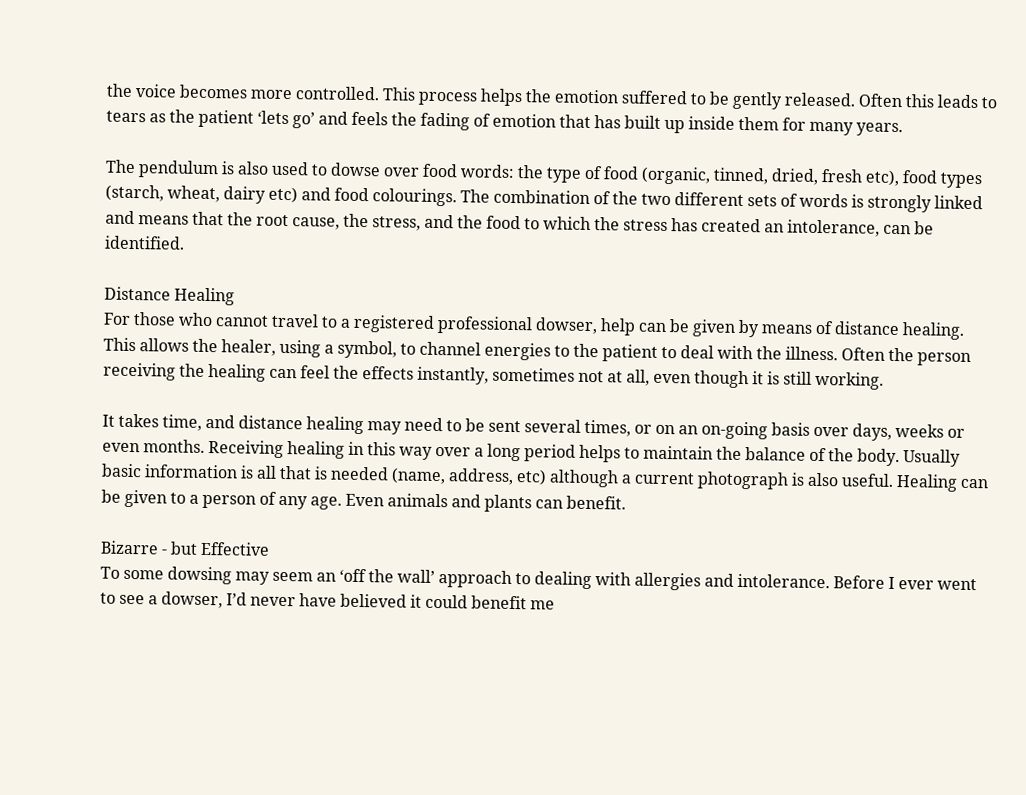the voice becomes more controlled. This process helps the emotion suffered to be gently released. Often this leads to tears as the patient ‘lets go’ and feels the fading of emotion that has built up inside them for many years.

The pendulum is also used to dowse over food words: the type of food (organic, tinned, dried, fresh etc), food types (starch, wheat, dairy etc) and food colourings. The combination of the two different sets of words is strongly linked and means that the root cause, the stress, and the food to which the stress has created an intolerance, can be identified.

Distance Healing
For those who cannot travel to a registered professional dowser, help can be given by means of distance healing. This allows the healer, using a symbol, to channel energies to the patient to deal with the illness. Often the person receiving the healing can feel the effects instantly, sometimes not at all, even though it is still working.

It takes time, and distance healing may need to be sent several times, or on an on-going basis over days, weeks or even months. Receiving healing in this way over a long period helps to maintain the balance of the body. Usually basic information is all that is needed (name, address, etc) although a current photograph is also useful. Healing can be given to a person of any age. Even animals and plants can benefit.

Bizarre - but Effective
To some dowsing may seem an ‘off the wall’ approach to dealing with allergies and intolerance. Before I ever went to see a dowser, I’d never have believed it could benefit me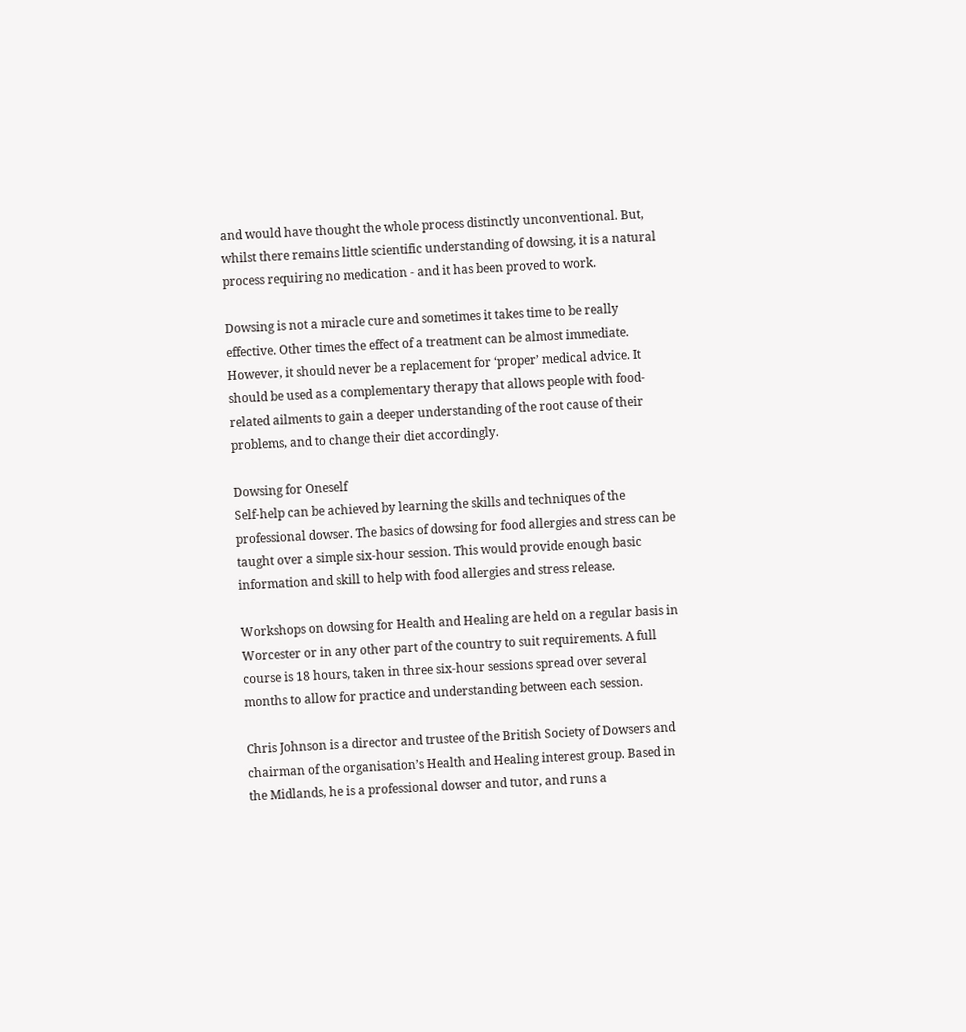and would have thought the whole process distinctly unconventional. But, whilst there remains little scientific understanding of dowsing, it is a natural process requiring no medication - and it has been proved to work.

Dowsing is not a miracle cure and sometimes it takes time to be really effective. Other times the effect of a treatment can be almost immediate. However, it should never be a replacement for ‘proper’ medical advice. It should be used as a complementary therapy that allows people with food-related ailments to gain a deeper understanding of the root cause of their problems, and to change their diet accordingly.

Dowsing for Oneself
Self-help can be achieved by learning the skills and techniques of the professional dowser. The basics of dowsing for food allergies and stress can be taught over a simple six-hour session. This would provide enough basic information and skill to help with food allergies and stress release.

Workshops on dowsing for Health and Healing are held on a regular basis in Worcester or in any other part of the country to suit requirements. A full course is 18 hours, taken in three six-hour sessions spread over several months to allow for practice and understanding between each session.

Chris Johnson is a director and trustee of the British Society of Dowsers and chairman of the organisation’s Health and Healing interest group. Based in the Midlands, he is a professional dowser and tutor, and runs a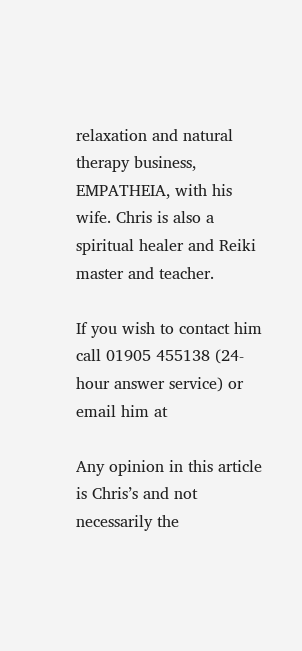relaxation and natural therapy business, EMPATHEIA, with his wife. Chris is also a spiritual healer and Reiki master and teacher.

If you wish to contact him call 01905 455138 (24-hour answer service) or email him at

Any opinion in this article is Chris’s and not necessarily the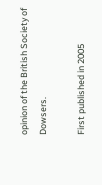opinion of the British Society of Dowsers.

First published in 2005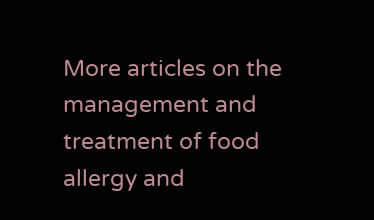More articles on the management and treatment of food allergy and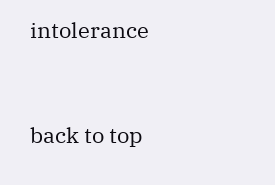intolerance


back to top